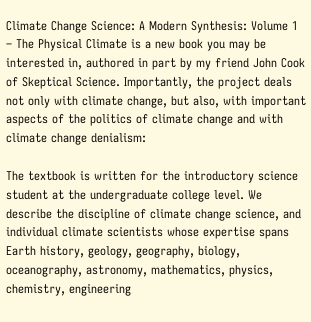Climate Change Science: A Modern Synthesis: Volume 1 – The Physical Climate is a new book you may be interested in, authored in part by my friend John Cook of Skeptical Science. Importantly, the project deals not only with climate change, but also, with important aspects of the politics of climate change and with climate change denialism:

The textbook is written for the introductory science student at the undergraduate college level. We describe the discipline of climate change science, and individual climate scientists whose expertise spans Earth history, geology, geography, biology, oceanography, astronomy, mathematics, physics, chemistry, engineering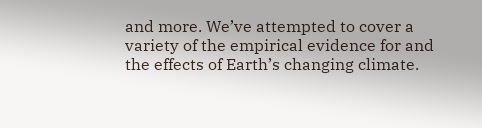and more. We’ve attempted to cover a variety of the empirical evidence for and the effects of Earth’s changing climate.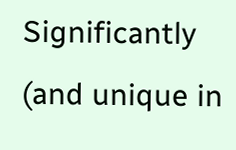Significantly (and unique in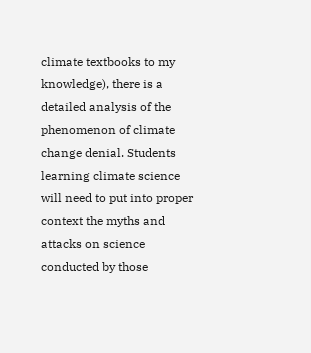climate textbooks to my knowledge), there is a detailed analysis of the phenomenon of climate change denial. Students learning climate science will need to put into proper context the myths and attacks on science conducted by those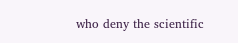who deny the scientific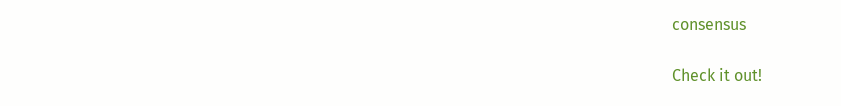consensus

Check it out!